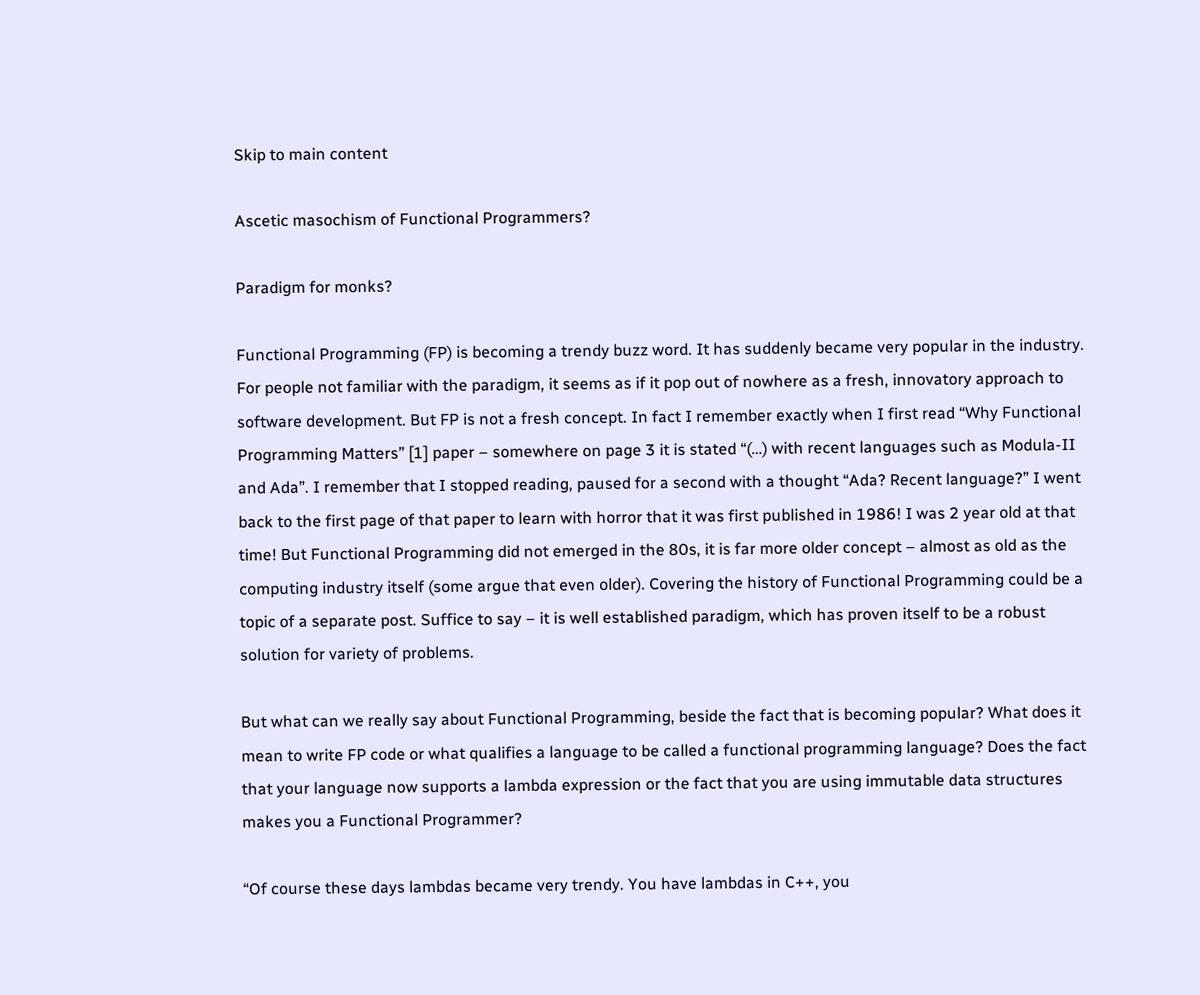Skip to main content

Ascetic masochism of Functional Programmers?

Paradigm for monks?

Functional Programming (FP) is becoming a trendy buzz word. It has suddenly became very popular in the industry. For people not familiar with the paradigm, it seems as if it pop out of nowhere as a fresh, innovatory approach to software development. But FP is not a fresh concept. In fact I remember exactly when I first read “Why Functional Programming Matters” [1] paper – somewhere on page 3 it is stated “(…) with recent languages such as Modula-II and Ada”. I remember that I stopped reading, paused for a second with a thought “Ada? Recent language?” I went back to the first page of that paper to learn with horror that it was first published in 1986! I was 2 year old at that time! But Functional Programming did not emerged in the 80s, it is far more older concept – almost as old as the computing industry itself (some argue that even older). Covering the history of Functional Programming could be a topic of a separate post. Suffice to say – it is well established paradigm, which has proven itself to be a robust solution for variety of problems.

But what can we really say about Functional Programming, beside the fact that is becoming popular? What does it mean to write FP code or what qualifies a language to be called a functional programming language? Does the fact that your language now supports a lambda expression or the fact that you are using immutable data structures makes you a Functional Programmer?

“Of course these days lambdas became very trendy. You have lambdas in C++, you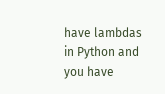have lambdas in Python and you have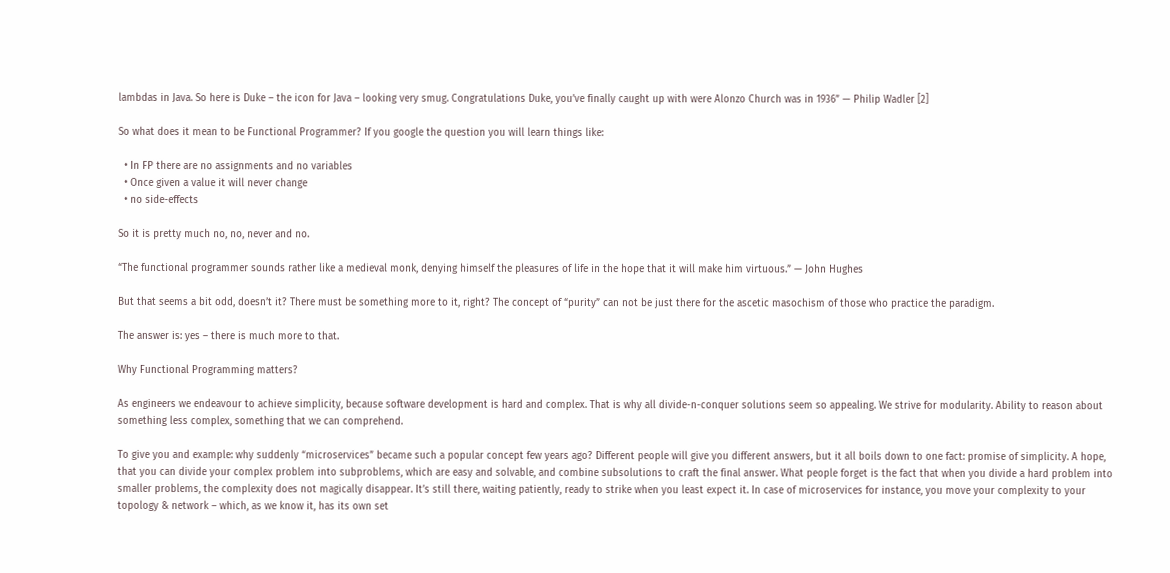lambdas in Java. So here is Duke – the icon for Java – looking very smug. Congratulations Duke, you’ve finally caught up with were Alonzo Church was in 1936” — Philip Wadler [2]

So what does it mean to be Functional Programmer? If you google the question you will learn things like:

  • In FP there are no assignments and no variables
  • Once given a value it will never change
  • no side-effects

So it is pretty much no, no, never and no.

“The functional programmer sounds rather like a medieval monk, denying himself the pleasures of life in the hope that it will make him virtuous.” — John Hughes

But that seems a bit odd, doesn’t it? There must be something more to it, right? The concept of “purity” can not be just there for the ascetic masochism of those who practice the paradigm.

The answer is: yes – there is much more to that.

Why Functional Programming matters?

As engineers we endeavour to achieve simplicity, because software development is hard and complex. That is why all divide-n-conquer solutions seem so appealing. We strive for modularity. Ability to reason about something less complex, something that we can comprehend.

To give you and example: why suddenly “microservices” became such a popular concept few years ago? Different people will give you different answers, but it all boils down to one fact: promise of simplicity. A hope, that you can divide your complex problem into subproblems, which are easy and solvable, and combine subsolutions to craft the final answer. What people forget is the fact that when you divide a hard problem into smaller problems, the complexity does not magically disappear. It’s still there, waiting patiently, ready to strike when you least expect it. In case of microservices for instance, you move your complexity to your topology & network – which, as we know it, has its own set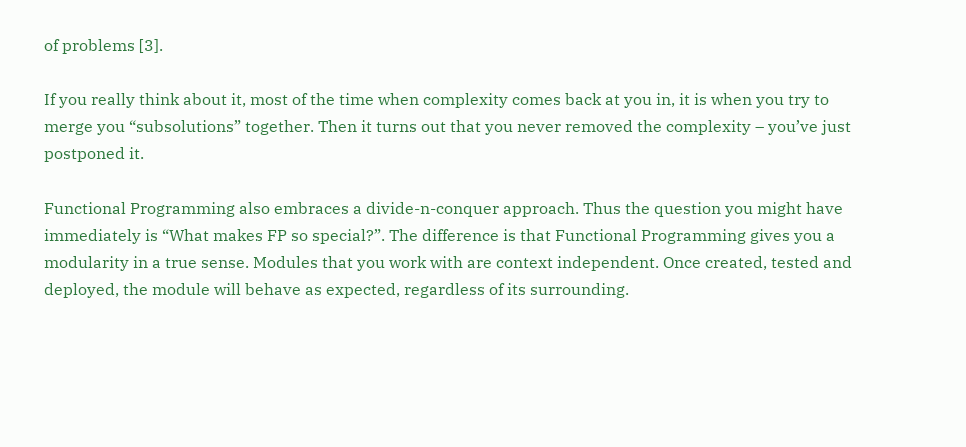of problems [3].

If you really think about it, most of the time when complexity comes back at you in, it is when you try to merge you “subsolutions” together. Then it turns out that you never removed the complexity – you’ve just postponed it.

Functional Programming also embraces a divide-n-conquer approach. Thus the question you might have immediately is “What makes FP so special?”. The difference is that Functional Programming gives you a modularity in a true sense. Modules that you work with are context independent. Once created, tested and deployed, the module will behave as expected, regardless of its surrounding.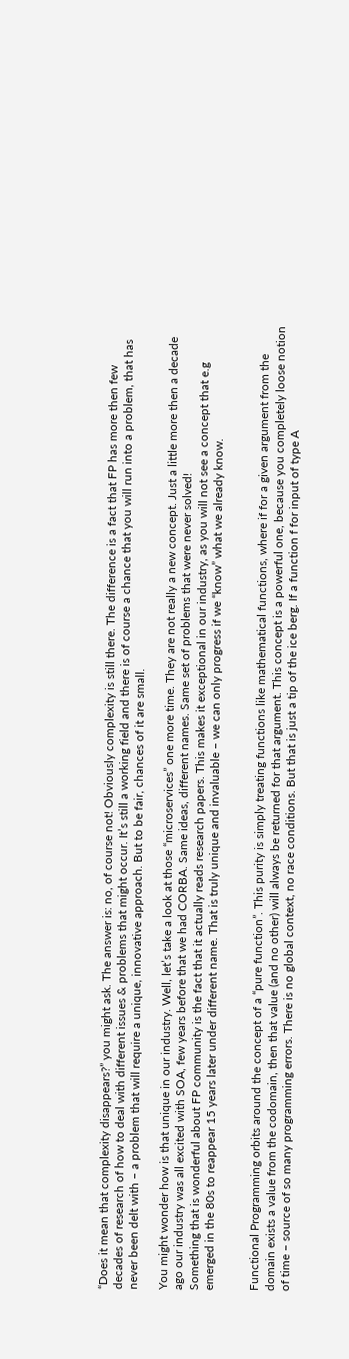“Does it mean that complexity disappears?” you might ask. The answer is: no, of course not! Obviously complexity is still there. The difference is a fact that FP has more then few decades of research of how to deal with different issues & problems that might occur. It’s still a working field and there is of course a chance that you will run into a problem, that has never been delt with – a problem that will require a unique, innovative approach. But to be fair, chances of it are small.

You might wonder how is that unique in our industry. Well, let’s take a look at those “microservices” one more time. They are not really a new concept. Just a little more then a decade ago our industry was all excited with SOA, few years before that we had CORBA. Same ideas, different names. Same set of problems that were never solved!
Something that is wonderful about FP community is the fact that it actually reads research papers. This makes it exceptional in our industry, as you will not see a concept that e.g emerged in the 80s to reappear 15 years later under different name. That is truly unique and invaluable – we can only progress if we “know” what we already know.


Functional Programming orbits around the concept of a “pure function”. This purity is simply treating functions like mathematical functions, where if for a given argument from the domain exists a value from the codomain, then that value (and no other) will always be returned for that argument. This concept is a powerful one, because you completely loose notion of time – source of so many programming errors. There is no global context, no race conditions. But that is just a tip of the ice berg. If a function f for input of type A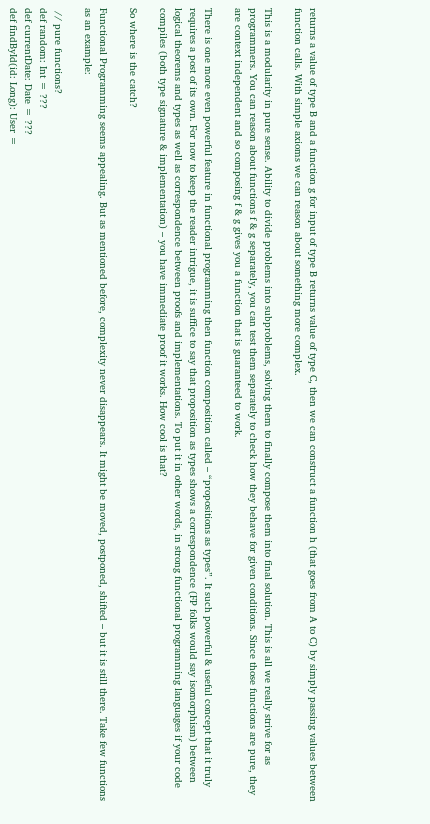returns a value of type B and a function g for input of type B returns value of type C, then we can construct a function h (that goes from A to C) by simply passing values between function calls. With simple axioms we can reason about something more complex.

This is a modularity in pure sense. Ability to divide problems into subproblems, solving them to finally compose them into final solution. This is all we really strive for as programmers. You can reason about functions f & g separately, you can test them separately to check how they behave for given conditions. Since those functions are pure, they are context independent and so composing f & g gives you a function that is guaranteed to work.

There is one more even powerful feature in functional programming then function composition called – “propositions as types”. It such powerful & useful concept that it truly requires a post of its own. For now to keep the reader intrigue, it is suffice to say that proposition as types shows a correspondence (FP folks would say isomorphism) between logical theorems and types as well as correspondence between proofs and implementations. To put it in other words, in strong functional programming languages if your code compiles (both type signature & implementation) – you have immediate proof it works. How cool is that?

So where is the catch?

Functional Programming seems appealing. But as mentioned before, complexity never disappears. It might be moved, postponed, shifted – but it is still there. Take few functions as an example:

 // pure functions?
def random: Int = ???
def currentDate: Date = ???
def findById(id: Long): User =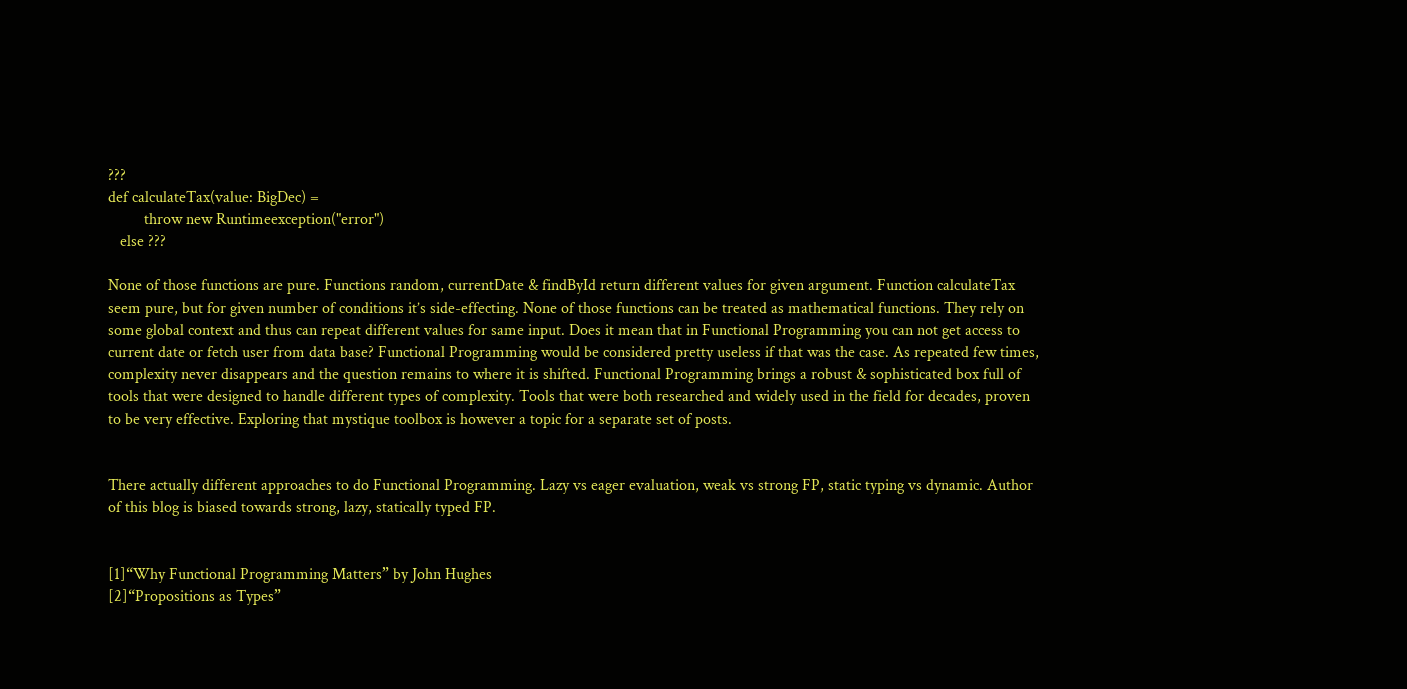???
def calculateTax(value: BigDec) =
         throw new Runtimeexception("error")
   else ???

None of those functions are pure. Functions random, currentDate & findById return different values for given argument. Function calculateTax seem pure, but for given number of conditions it’s side-effecting. None of those functions can be treated as mathematical functions. They rely on some global context and thus can repeat different values for same input. Does it mean that in Functional Programming you can not get access to current date or fetch user from data base? Functional Programming would be considered pretty useless if that was the case. As repeated few times, complexity never disappears and the question remains to where it is shifted. Functional Programming brings a robust & sophisticated box full of tools that were designed to handle different types of complexity. Tools that were both researched and widely used in the field for decades, proven to be very effective. Exploring that mystique toolbox is however a topic for a separate set of posts.


There actually different approaches to do Functional Programming. Lazy vs eager evaluation, weak vs strong FP, static typing vs dynamic. Author of this blog is biased towards strong, lazy, statically typed FP.


[1]“Why Functional Programming Matters” by John Hughes
[2]“Propositions as Types”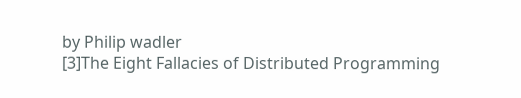by Philip wadler
[3]The Eight Fallacies of Distributed Programming